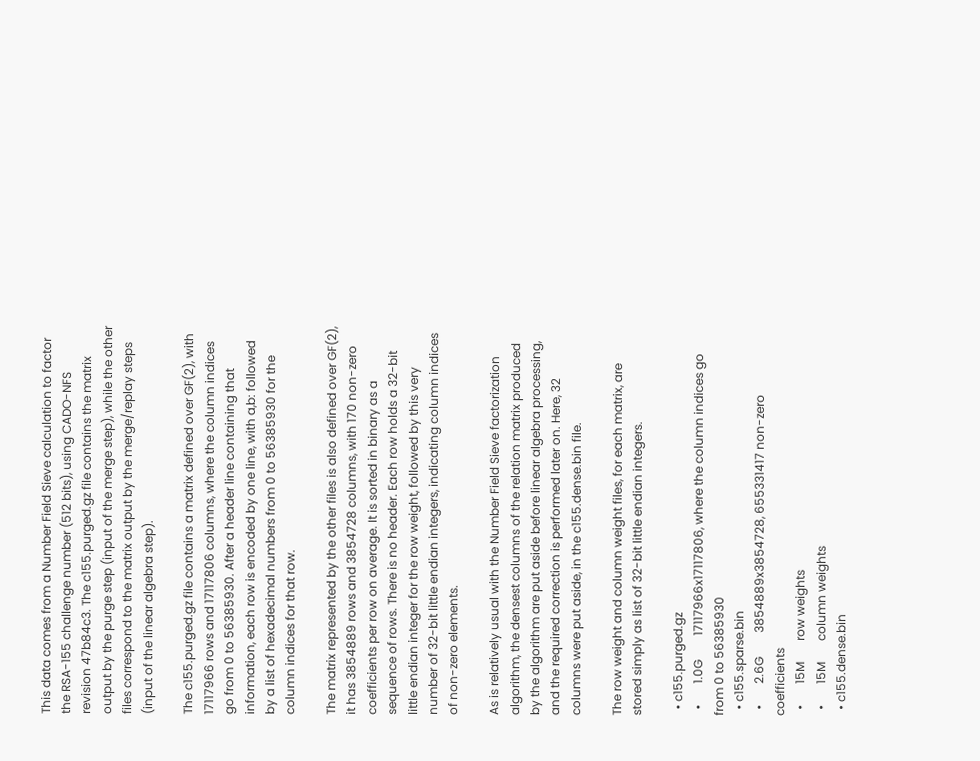This data comes from a Number Field Sieve calculation to factor the RSA-155 challenge number (512 bits), using CADO-NFS revision 47b84c3. The c155.purged.gz file contains the matrix output by the purge step (input of the merge step), while the other files correspond to the matrix output by the merge/replay steps (input of the linear algebra step).

The c155.purged.gz file contains a matrix defined over GF(2), with 17117966 rows and 17117806 columns, where the column indices go from 0 to 56385930. After a header line containing that information, each row is encoded by one line, with a,b: followed by a list of hexadecimal numbers from 0 to 56385930 for the column indices for that row.

The matrix represented by the other files is also defined over GF(2), it has 3854889 rows and 3854728 columns, with 170 non-zero coefficients per row on average. It is sorted in binary as a sequence of rows. There is no header. Each row holds a 32-bit little endian integer for the row weight, followed by this very number of 32-bit little endian integers, indicating column indices of non-zero elements.

As is relatively usual with the Number Field Sieve factorization algorithm, the densest columns of the relation matrix produced by the algorithm are put aside before linear algebra processing, and the required correction is performed later on. Here, 32 columns were put aside, in the c155.dense.bin file.

The row weight and column weight files, for each matrix, are stored simply as list of 32-bit little endian integers.

  • c155.purged.gz
  •       1.0G        17117966x17117806, where the column indices go from 0 to 56385930
  • c155.sparse.bin
  •       2.6G        3854889x3854728, 655331417 non-zero coefficients
  •       15M       row weights
  •       15M       column weights
  • c155.dense.bin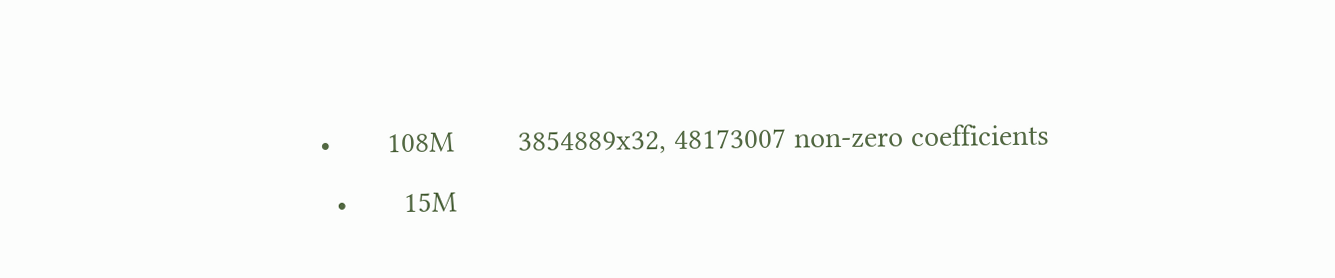•       108M        3854889x32, 48173007 non-zero coefficients
  •       15M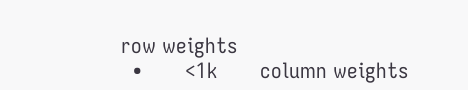row weights
  •       <1k       column weights